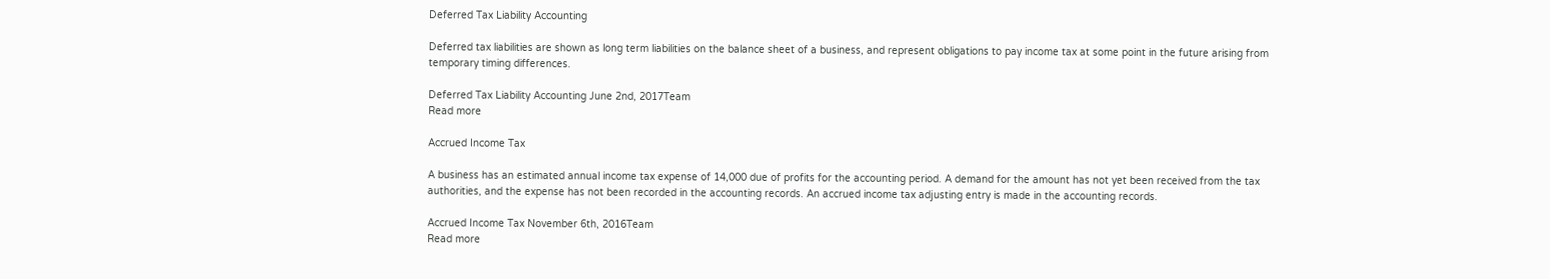Deferred Tax Liability Accounting

Deferred tax liabilities are shown as long term liabilities on the balance sheet of a business, and represent obligations to pay income tax at some point in the future arising from temporary timing differences.

Deferred Tax Liability Accounting June 2nd, 2017Team
Read more

Accrued Income Tax

A business has an estimated annual income tax expense of 14,000 due of profits for the accounting period. A demand for the amount has not yet been received from the tax authorities, and the expense has not been recorded in the accounting records. An accrued income tax adjusting entry is made in the accounting records.

Accrued Income Tax November 6th, 2016Team
Read more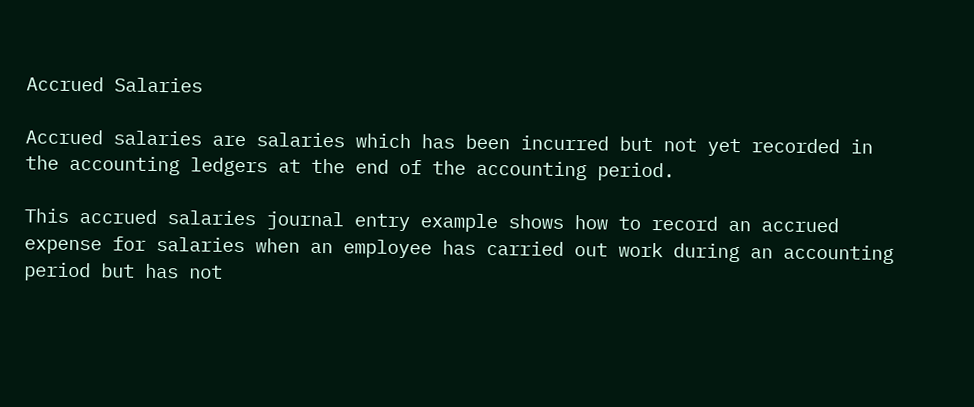Accrued Salaries

Accrued salaries are salaries which has been incurred but not yet recorded in the accounting ledgers at the end of the accounting period.

This accrued salaries journal entry example shows how to record an accrued expense for salaries when an employee has carried out work during an accounting period but has not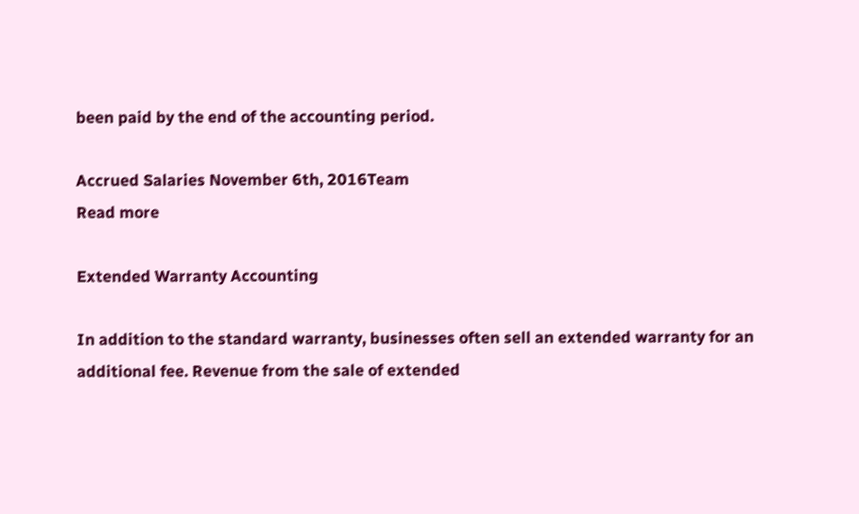been paid by the end of the accounting period.

Accrued Salaries November 6th, 2016Team
Read more

Extended Warranty Accounting

In addition to the standard warranty, businesses often sell an extended warranty for an additional fee. Revenue from the sale of extended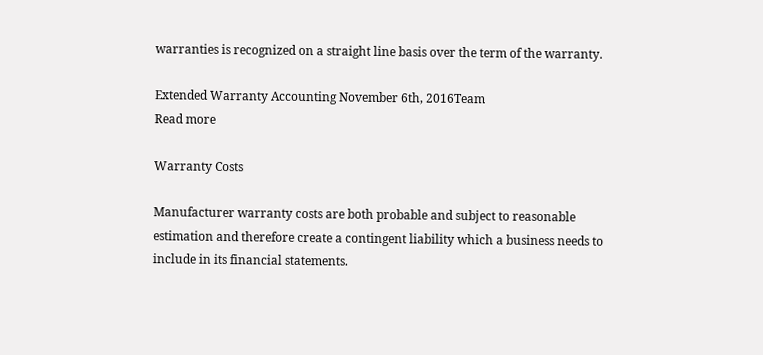warranties is recognized on a straight line basis over the term of the warranty.

Extended Warranty Accounting November 6th, 2016Team
Read more

Warranty Costs

Manufacturer warranty costs are both probable and subject to reasonable estimation and therefore create a contingent liability which a business needs to include in its financial statements.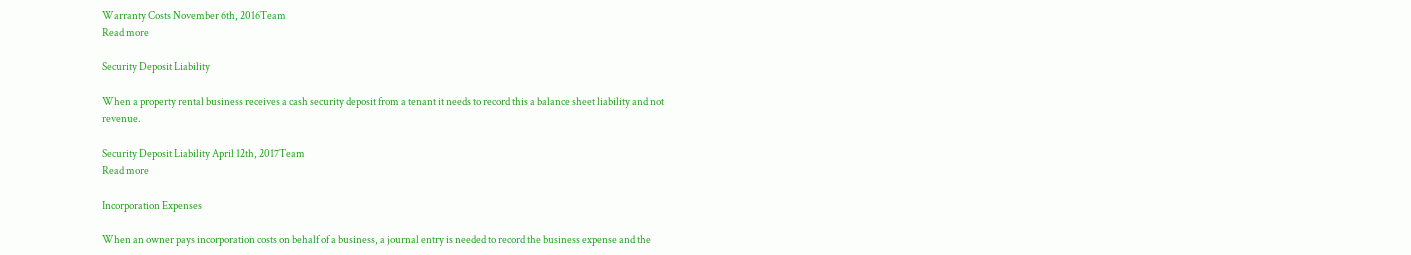Warranty Costs November 6th, 2016Team
Read more

Security Deposit Liability

When a property rental business receives a cash security deposit from a tenant it needs to record this a balance sheet liability and not revenue.

Security Deposit Liability April 12th, 2017Team
Read more

Incorporation Expenses

When an owner pays incorporation costs on behalf of a business, a journal entry is needed to record the business expense and the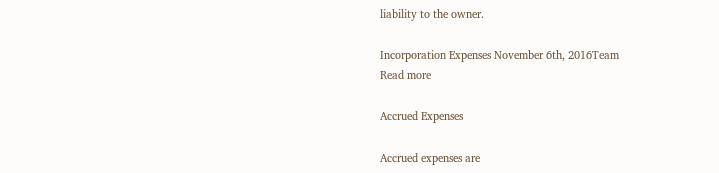liability to the owner.

Incorporation Expenses November 6th, 2016Team
Read more

Accrued Expenses

Accrued expenses are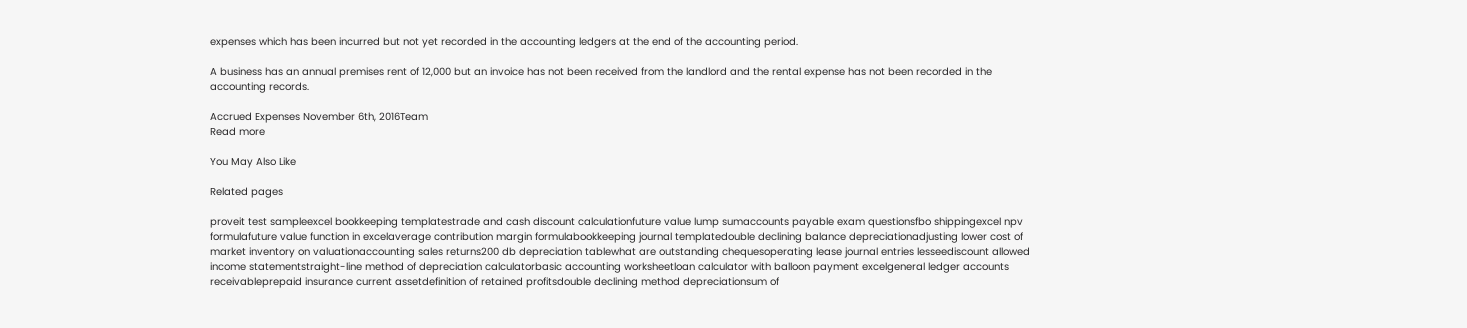expenses which has been incurred but not yet recorded in the accounting ledgers at the end of the accounting period.

A business has an annual premises rent of 12,000 but an invoice has not been received from the landlord and the rental expense has not been recorded in the accounting records.

Accrued Expenses November 6th, 2016Team
Read more

You May Also Like

Related pages

proveit test sampleexcel bookkeeping templatestrade and cash discount calculationfuture value lump sumaccounts payable exam questionsfbo shippingexcel npv formulafuture value function in excelaverage contribution margin formulabookkeeping journal templatedouble declining balance depreciationadjusting lower cost of market inventory on valuationaccounting sales returns200 db depreciation tablewhat are outstanding chequesoperating lease journal entries lesseediscount allowed income statementstraight-line method of depreciation calculatorbasic accounting worksheetloan calculator with balloon payment excelgeneral ledger accounts receivableprepaid insurance current assetdefinition of retained profitsdouble declining method depreciationsum of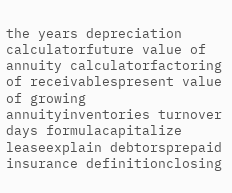the years depreciation calculatorfuture value of annuity calculatorfactoring of receivablespresent value of growing annuityinventories turnover days formulacapitalize leaseexplain debtorsprepaid insurance definitionclosing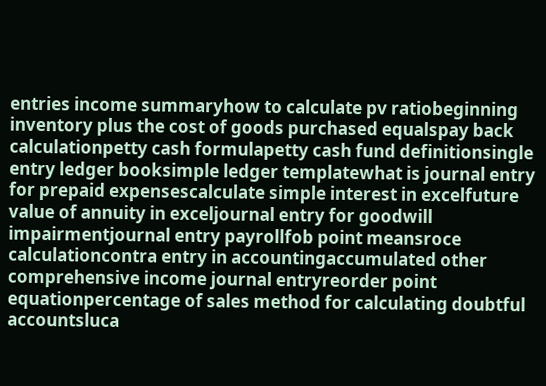entries income summaryhow to calculate pv ratiobeginning inventory plus the cost of goods purchased equalspay back calculationpetty cash formulapetty cash fund definitionsingle entry ledger booksimple ledger templatewhat is journal entry for prepaid expensescalculate simple interest in excelfuture value of annuity in exceljournal entry for goodwill impairmentjournal entry payrollfob point meansroce calculationcontra entry in accountingaccumulated other comprehensive income journal entryreorder point equationpercentage of sales method for calculating doubtful accountsluca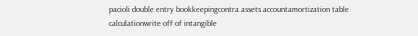pacioli double entry bookkeepingcontra assets accountamortization table calculationwrite off of intangible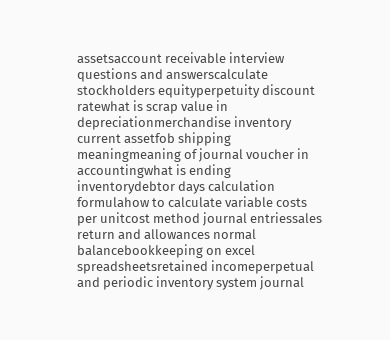assetsaccount receivable interview questions and answerscalculate stockholders equityperpetuity discount ratewhat is scrap value in depreciationmerchandise inventory current assetfob shipping meaningmeaning of journal voucher in accountingwhat is ending inventorydebtor days calculation formulahow to calculate variable costs per unitcost method journal entriessales return and allowances normal balancebookkeeping on excel spreadsheetsretained incomeperpetual and periodic inventory system journal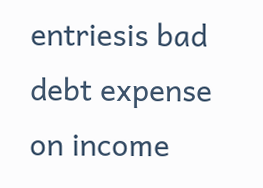entriesis bad debt expense on income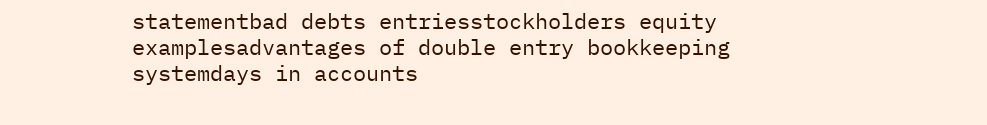statementbad debts entriesstockholders equity examplesadvantages of double entry bookkeeping systemdays in accounts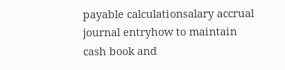payable calculationsalary accrual journal entryhow to maintain cash book and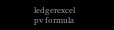ledgerexcel pv formula